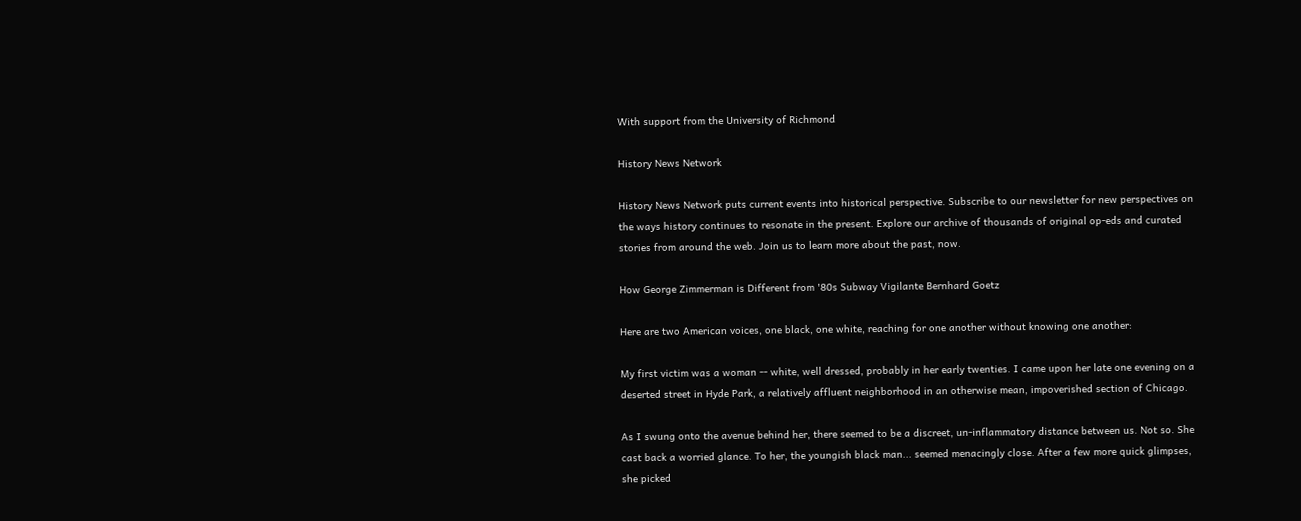With support from the University of Richmond

History News Network

History News Network puts current events into historical perspective. Subscribe to our newsletter for new perspectives on the ways history continues to resonate in the present. Explore our archive of thousands of original op-eds and curated stories from around the web. Join us to learn more about the past, now.

How George Zimmerman is Different from '80s Subway Vigilante Bernhard Goetz

Here are two American voices, one black, one white, reaching for one another without knowing one another:

My first victim was a woman -- white, well dressed, probably in her early twenties. I came upon her late one evening on a deserted street in Hyde Park, a relatively affluent neighborhood in an otherwise mean, impoverished section of Chicago.

As I swung onto the avenue behind her, there seemed to be a discreet, un-inflammatory distance between us. Not so. She cast back a worried glance. To her, the youngish black man... seemed menacingly close. After a few more quick glimpses, she picked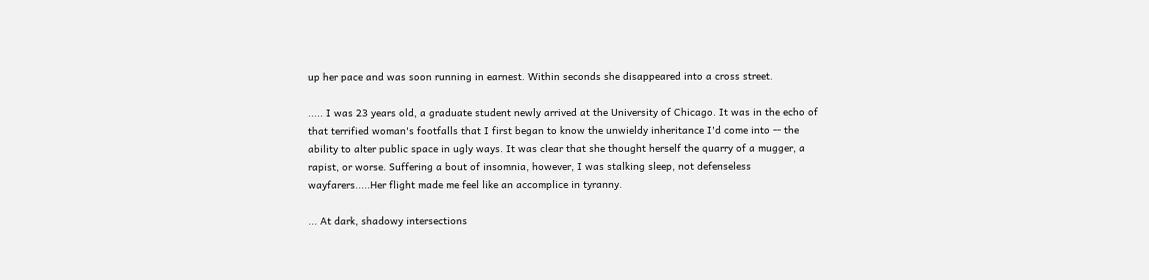up her pace and was soon running in earnest. Within seconds she disappeared into a cross street.

..... I was 23 years old, a graduate student newly arrived at the University of Chicago. It was in the echo of that terrified woman's footfalls that I first began to know the unwieldy inheritance I'd come into -- the ability to alter public space in ugly ways. It was clear that she thought herself the quarry of a mugger, a rapist, or worse. Suffering a bout of insomnia, however, I was stalking sleep, not defenseless wayfarers.....Her flight made me feel like an accomplice in tyranny.

... At dark, shadowy intersections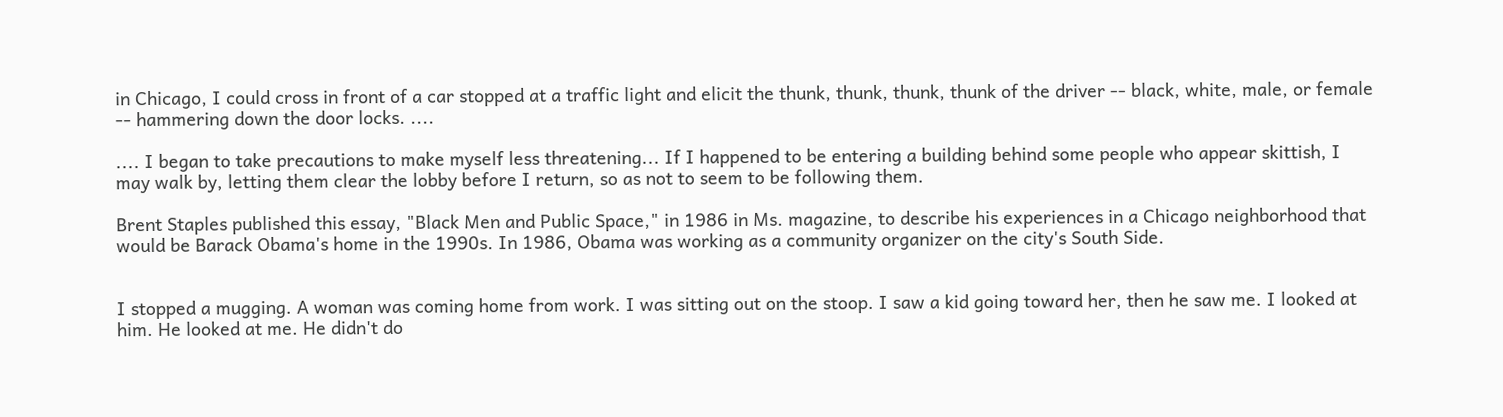in Chicago, I could cross in front of a car stopped at a traffic light and elicit the thunk, thunk, thunk, thunk of the driver -- black, white, male, or female -- hammering down the door locks. ....

.... I began to take precautions to make myself less threatening... If I happened to be entering a building behind some people who appear skittish, I may walk by, letting them clear the lobby before I return, so as not to seem to be following them.

Brent Staples published this essay, "Black Men and Public Space," in 1986 in Ms. magazine, to describe his experiences in a Chicago neighborhood that would be Barack Obama's home in the 1990s. In 1986, Obama was working as a community organizer on the city's South Side.


I stopped a mugging. A woman was coming home from work. I was sitting out on the stoop. I saw a kid going toward her, then he saw me. I looked at him. He looked at me. He didn't do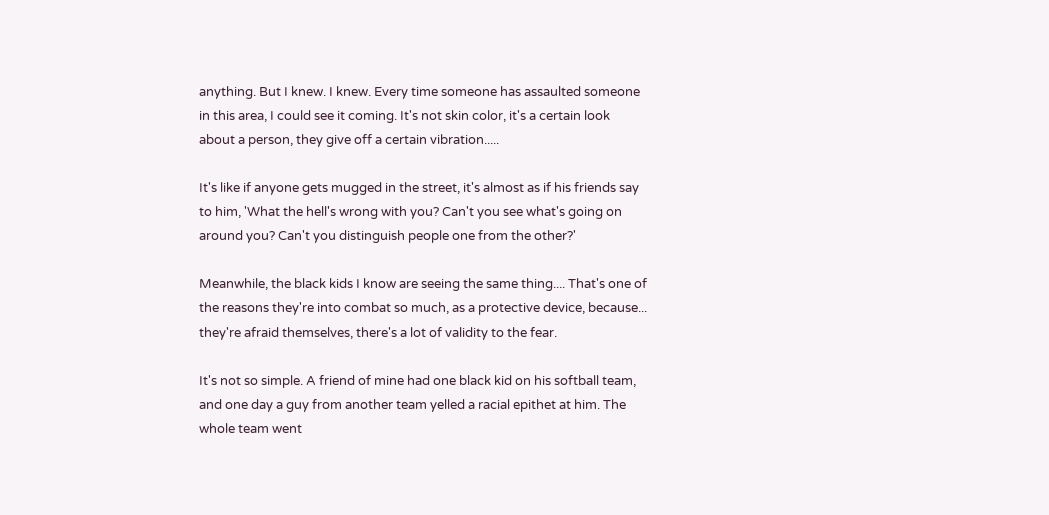anything. But I knew. I knew. Every time someone has assaulted someone in this area, I could see it coming. It's not skin color, it's a certain look about a person, they give off a certain vibration.....

It's like if anyone gets mugged in the street, it's almost as if his friends say to him, 'What the hell's wrong with you? Can't you see what's going on around you? Can't you distinguish people one from the other?'

Meanwhile, the black kids I know are seeing the same thing.... That's one of the reasons they're into combat so much, as a protective device, because... they're afraid themselves, there's a lot of validity to the fear.

It's not so simple. A friend of mine had one black kid on his softball team, and one day a guy from another team yelled a racial epithet at him. The whole team went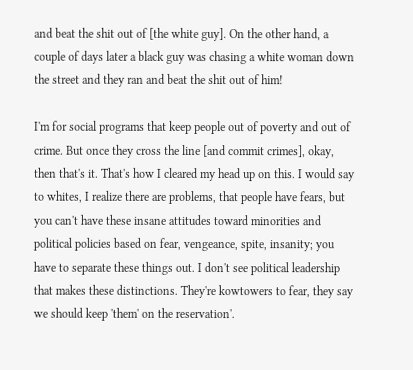and beat the shit out of [the white guy]. On the other hand, a couple of days later a black guy was chasing a white woman down the street and they ran and beat the shit out of him!

I'm for social programs that keep people out of poverty and out of crime. But once they cross the line [and commit crimes], okay, then that's it. That's how I cleared my head up on this. I would say to whites, I realize there are problems, that people have fears, but you can't have these insane attitudes toward minorities and political policies based on fear, vengeance, spite, insanity; you have to separate these things out. I don't see political leadership that makes these distinctions. They're kowtowers to fear, they say we should keep 'them' on the reservation'.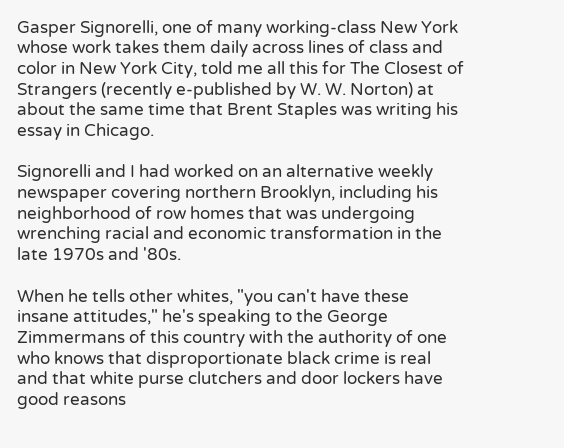Gasper Signorelli, one of many working-class New York whose work takes them daily across lines of class and color in New York City, told me all this for The Closest of Strangers (recently e-published by W. W. Norton) at about the same time that Brent Staples was writing his essay in Chicago.

Signorelli and I had worked on an alternative weekly newspaper covering northern Brooklyn, including his neighborhood of row homes that was undergoing wrenching racial and economic transformation in the late 1970s and '80s.

When he tells other whites, "you can't have these insane attitudes," he's speaking to the George Zimmermans of this country with the authority of one who knows that disproportionate black crime is real and that white purse clutchers and door lockers have good reasons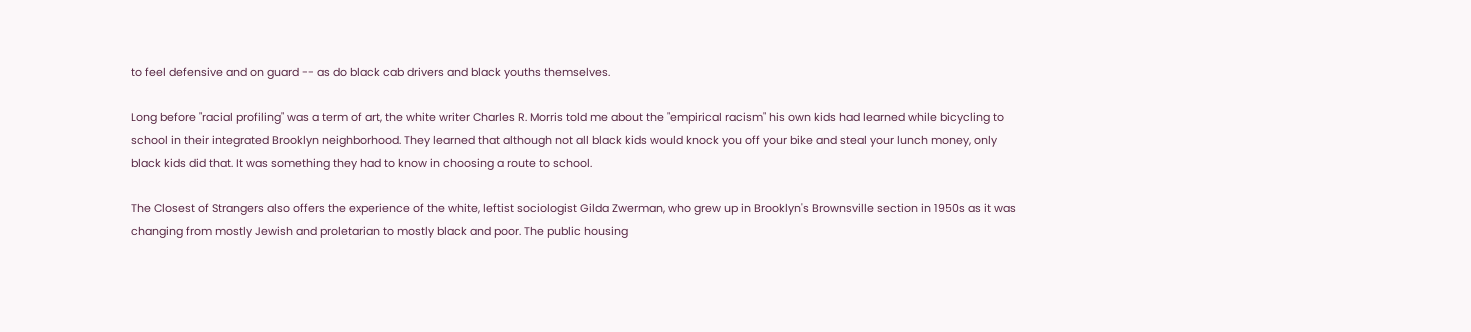to feel defensive and on guard -- as do black cab drivers and black youths themselves.

Long before "racial profiling" was a term of art, the white writer Charles R. Morris told me about the "empirical racism" his own kids had learned while bicycling to school in their integrated Brooklyn neighborhood. They learned that although not all black kids would knock you off your bike and steal your lunch money, only black kids did that. It was something they had to know in choosing a route to school.

The Closest of Strangers also offers the experience of the white, leftist sociologist Gilda Zwerman, who grew up in Brooklyn's Brownsville section in 1950s as it was changing from mostly Jewish and proletarian to mostly black and poor. The public housing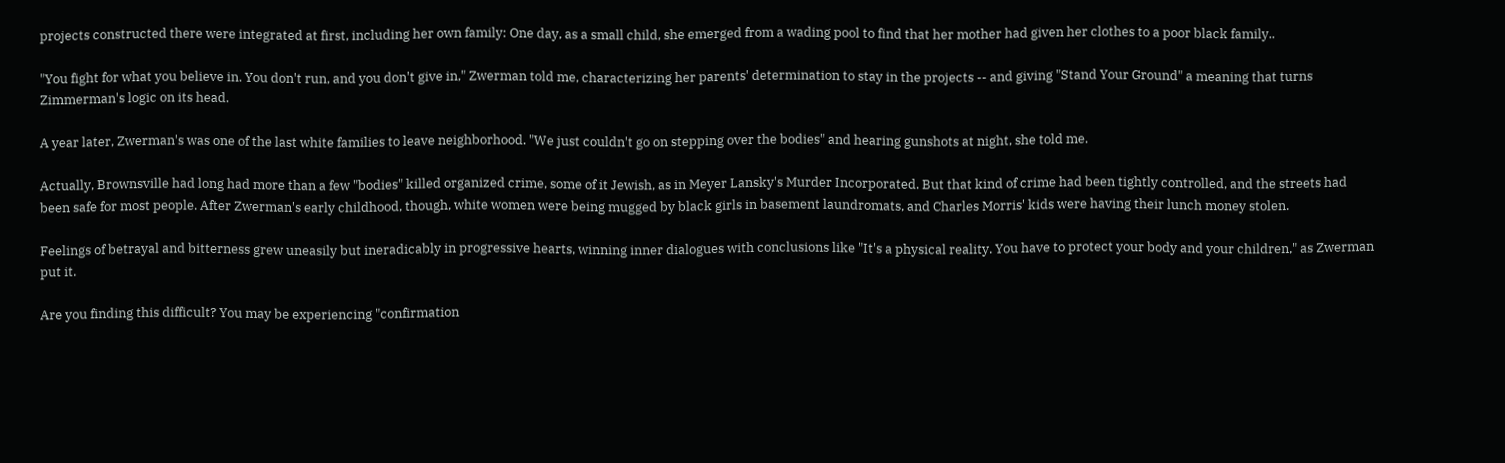projects constructed there were integrated at first, including her own family: One day, as a small child, she emerged from a wading pool to find that her mother had given her clothes to a poor black family..

"You fight for what you believe in. You don't run, and you don't give in," Zwerman told me, characterizing her parents' determination to stay in the projects -- and giving "Stand Your Ground" a meaning that turns Zimmerman's logic on its head.

A year later, Zwerman's was one of the last white families to leave neighborhood. "We just couldn't go on stepping over the bodies" and hearing gunshots at night, she told me.

Actually, Brownsville had long had more than a few "bodies" killed organized crime, some of it Jewish, as in Meyer Lansky's Murder Incorporated. But that kind of crime had been tightly controlled, and the streets had been safe for most people. After Zwerman's early childhood, though, white women were being mugged by black girls in basement laundromats, and Charles Morris' kids were having their lunch money stolen.

Feelings of betrayal and bitterness grew uneasily but ineradicably in progressive hearts, winning inner dialogues with conclusions like "It's a physical reality. You have to protect your body and your children," as Zwerman put it.

Are you finding this difficult? You may be experiencing "confirmation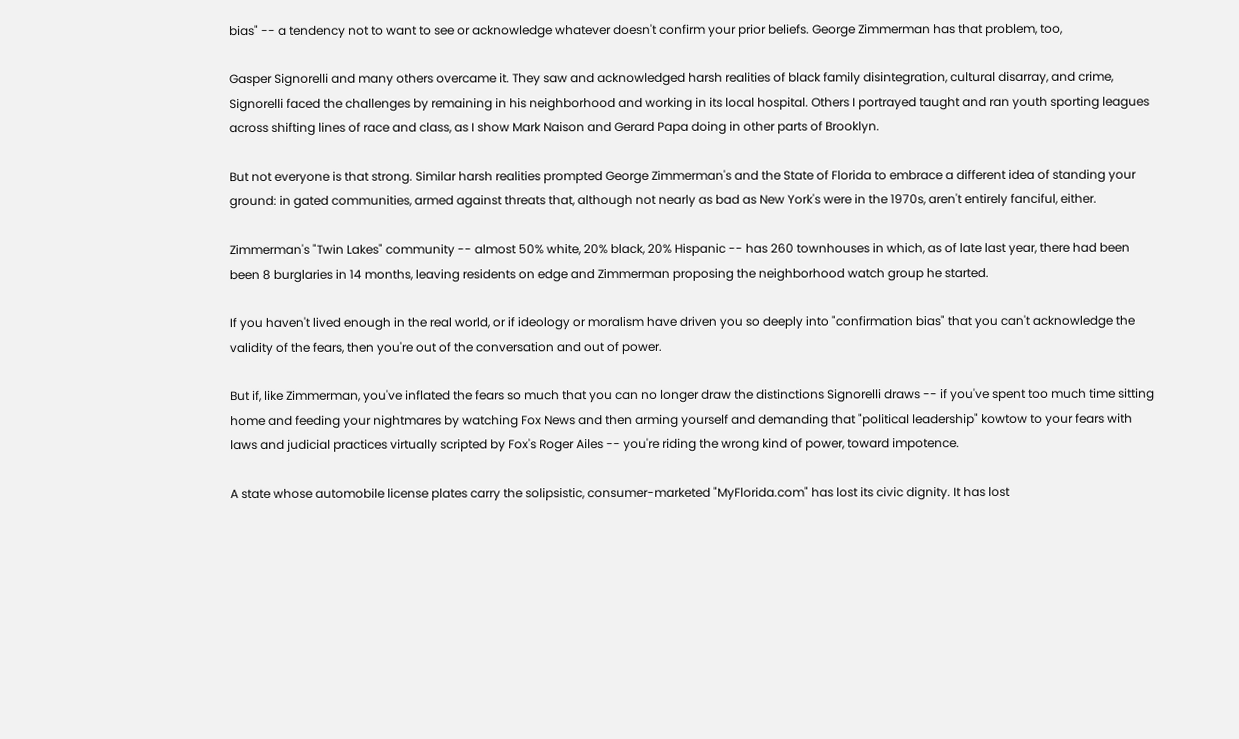bias" -- a tendency not to want to see or acknowledge whatever doesn't confirm your prior beliefs. George Zimmerman has that problem, too,

Gasper Signorelli and many others overcame it. They saw and acknowledged harsh realities of black family disintegration, cultural disarray, and crime, Signorelli faced the challenges by remaining in his neighborhood and working in its local hospital. Others I portrayed taught and ran youth sporting leagues across shifting lines of race and class, as I show Mark Naison and Gerard Papa doing in other parts of Brooklyn.

But not everyone is that strong. Similar harsh realities prompted George Zimmerman's and the State of Florida to embrace a different idea of standing your ground: in gated communities, armed against threats that, although not nearly as bad as New York's were in the 1970s, aren't entirely fanciful, either.

Zimmerman's "Twin Lakes" community -- almost 50% white, 20% black, 20% Hispanic -- has 260 townhouses in which, as of late last year, there had been been 8 burglaries in 14 months, leaving residents on edge and Zimmerman proposing the neighborhood watch group he started.

If you haven't lived enough in the real world, or if ideology or moralism have driven you so deeply into "confirmation bias" that you can't acknowledge the validity of the fears, then you're out of the conversation and out of power.

But if, like Zimmerman, you've inflated the fears so much that you can no longer draw the distinctions Signorelli draws -- if you've spent too much time sitting home and feeding your nightmares by watching Fox News and then arming yourself and demanding that "political leadership" kowtow to your fears with laws and judicial practices virtually scripted by Fox's Roger Ailes -- you're riding the wrong kind of power, toward impotence.

A state whose automobile license plates carry the solipsistic, consumer-marketed "MyFlorida.com" has lost its civic dignity. It has lost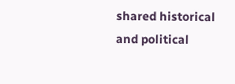shared historical and political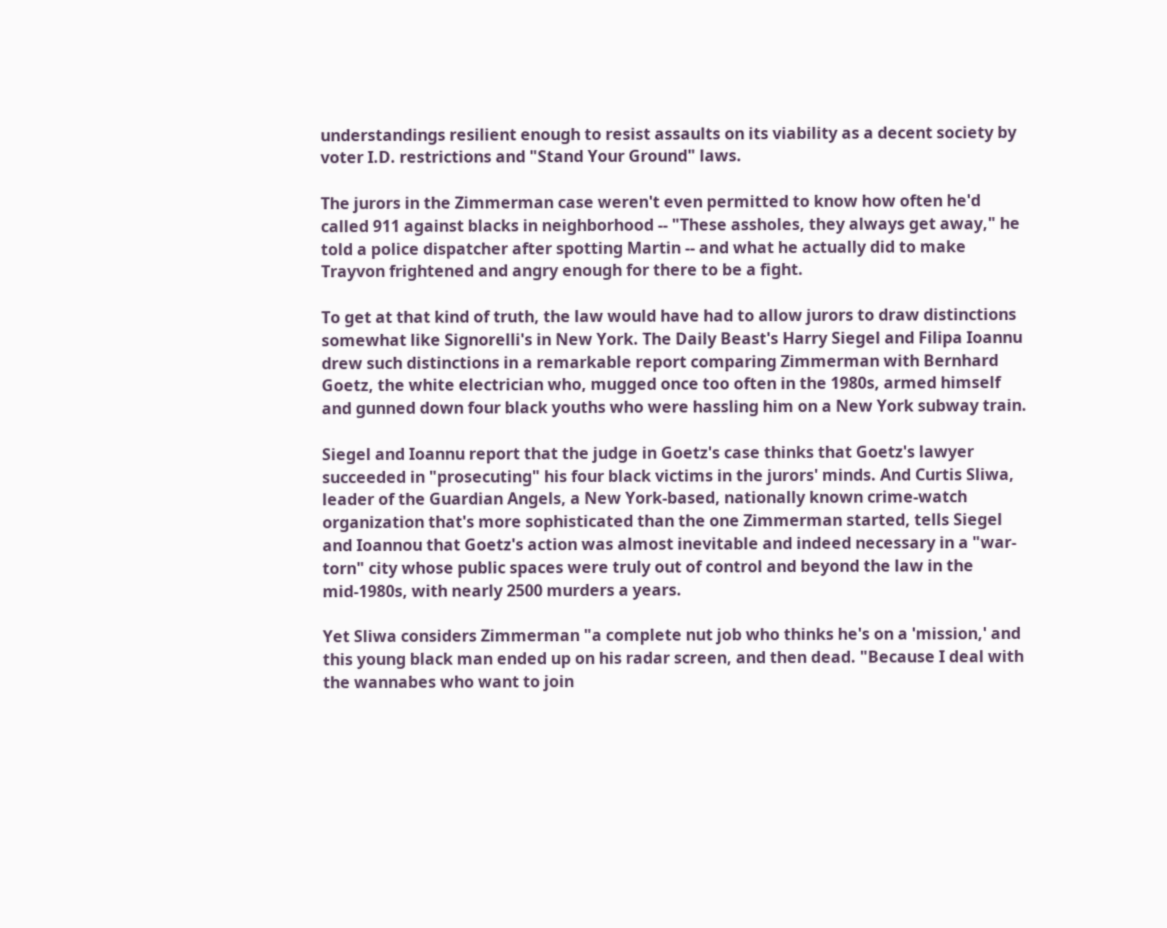understandings resilient enough to resist assaults on its viability as a decent society by voter I.D. restrictions and "Stand Your Ground" laws.

The jurors in the Zimmerman case weren't even permitted to know how often he'd called 911 against blacks in neighborhood -- "These assholes, they always get away," he told a police dispatcher after spotting Martin -- and what he actually did to make Trayvon frightened and angry enough for there to be a fight.

To get at that kind of truth, the law would have had to allow jurors to draw distinctions somewhat like Signorelli's in New York. The Daily Beast's Harry Siegel and Filipa Ioannu drew such distinctions in a remarkable report comparing Zimmerman with Bernhard Goetz, the white electrician who, mugged once too often in the 1980s, armed himself and gunned down four black youths who were hassling him on a New York subway train.

Siegel and Ioannu report that the judge in Goetz's case thinks that Goetz's lawyer succeeded in "prosecuting" his four black victims in the jurors' minds. And Curtis Sliwa, leader of the Guardian Angels, a New York-based, nationally known crime-watch organization that's more sophisticated than the one Zimmerman started, tells Siegel and Ioannou that Goetz's action was almost inevitable and indeed necessary in a "war-torn" city whose public spaces were truly out of control and beyond the law in the mid-1980s, with nearly 2500 murders a years.

Yet Sliwa considers Zimmerman "a complete nut job who thinks he's on a 'mission,' and this young black man ended up on his radar screen, and then dead. "Because I deal with the wannabes who want to join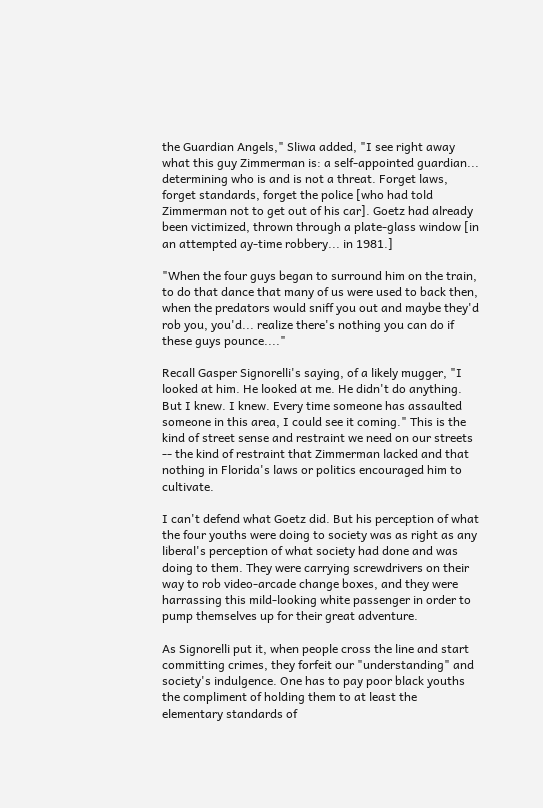the Guardian Angels," Sliwa added, "I see right away what this guy Zimmerman is: a self-appointed guardian... determining who is and is not a threat. Forget laws, forget standards, forget the police [who had told Zimmerman not to get out of his car]. Goetz had already been victimized, thrown through a plate-glass window [in an attempted ay-time robbery... in 1981.]

"When the four guys began to surround him on the train, to do that dance that many of us were used to back then, when the predators would sniff you out and maybe they'd rob you, you'd... realize there's nothing you can do if these guys pounce...."

Recall Gasper Signorelli's saying, of a likely mugger, "I looked at him. He looked at me. He didn't do anything. But I knew. I knew. Every time someone has assaulted someone in this area, I could see it coming." This is the kind of street sense and restraint we need on our streets -- the kind of restraint that Zimmerman lacked and that nothing in Florida's laws or politics encouraged him to cultivate.

I can't defend what Goetz did. But his perception of what the four youths were doing to society was as right as any liberal's perception of what society had done and was doing to them. They were carrying screwdrivers on their way to rob video-arcade change boxes, and they were harrassing this mild-looking white passenger in order to pump themselves up for their great adventure.

As Signorelli put it, when people cross the line and start committing crimes, they forfeit our "understanding" and society's indulgence. One has to pay poor black youths the compliment of holding them to at least the elementary standards of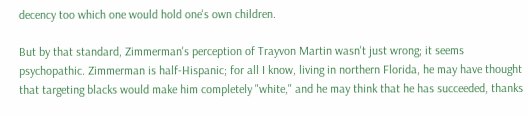decency too which one would hold one's own children.

But by that standard, Zimmerman's perception of Trayvon Martin wasn't just wrong; it seems psychopathic. Zimmerman is half-Hispanic; for all I know, living in northern Florida, he may have thought that targeting blacks would make him completely "white," and he may think that he has succeeded, thanks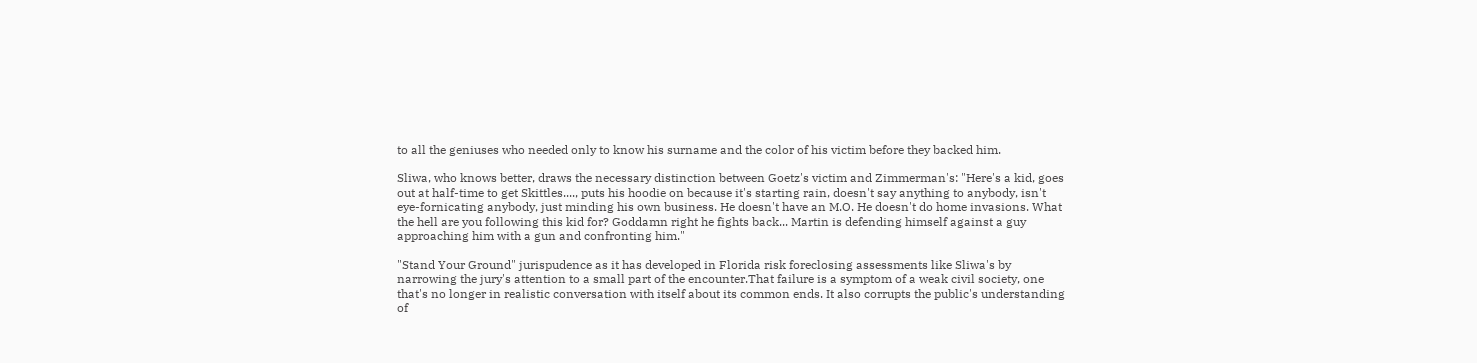to all the geniuses who needed only to know his surname and the color of his victim before they backed him.

Sliwa, who knows better, draws the necessary distinction between Goetz's victim and Zimmerman's: "Here's a kid, goes out at half-time to get Skittles...., puts his hoodie on because it's starting rain, doesn't say anything to anybody, isn't eye-fornicating anybody, just minding his own business. He doesn't have an M.O. He doesn't do home invasions. What the hell are you following this kid for? Goddamn right he fights back... Martin is defending himself against a guy approaching him with a gun and confronting him."

"Stand Your Ground" jurispudence as it has developed in Florida risk foreclosing assessments like Sliwa's by narrowing the jury's attention to a small part of the encounter.That failure is a symptom of a weak civil society, one that's no longer in realistic conversation with itself about its common ends. It also corrupts the public's understanding of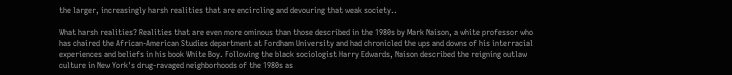the larger, increasingly harsh realities that are encircling and devouring that weak society..

What harsh realities? Realities that are even more ominous than those described in the 1980s by Mark Naison, a white professor who has chaired the African-American Studies department at Fordham University and had chronicled the ups and downs of his interracial experiences and beliefs in his book White Boy. Following the black sociologist Harry Edwards, Naison described the reigning outlaw culture in New York's drug-ravaged neighborhoods of the 1980s as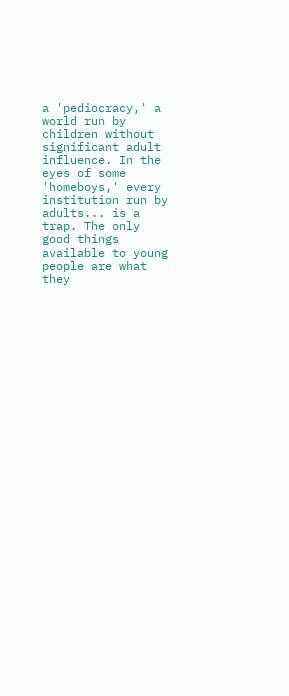a 'pediocracy,' a world run by children without significant adult influence. In the eyes of some 'homeboys,' every institution run by adults... is a trap. The only good things available to young people are what they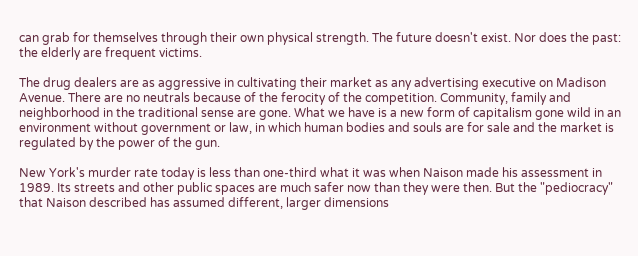can grab for themselves through their own physical strength. The future doesn't exist. Nor does the past: the elderly are frequent victims.

The drug dealers are as aggressive in cultivating their market as any advertising executive on Madison Avenue. There are no neutrals because of the ferocity of the competition. Community, family and neighborhood in the traditional sense are gone. What we have is a new form of capitalism gone wild in an environment without government or law, in which human bodies and souls are for sale and the market is regulated by the power of the gun.

New York's murder rate today is less than one-third what it was when Naison made his assessment in 1989. Its streets and other public spaces are much safer now than they were then. But the "pediocracy" that Naison described has assumed different, larger dimensions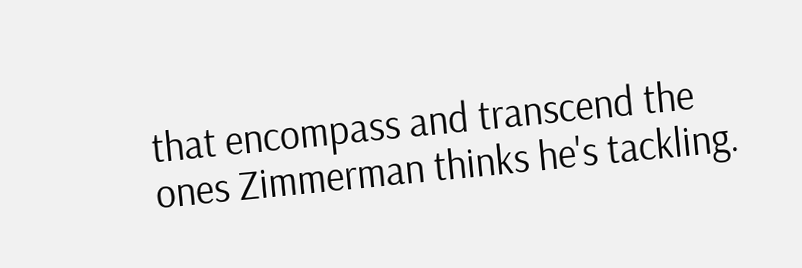that encompass and transcend the ones Zimmerman thinks he's tackling.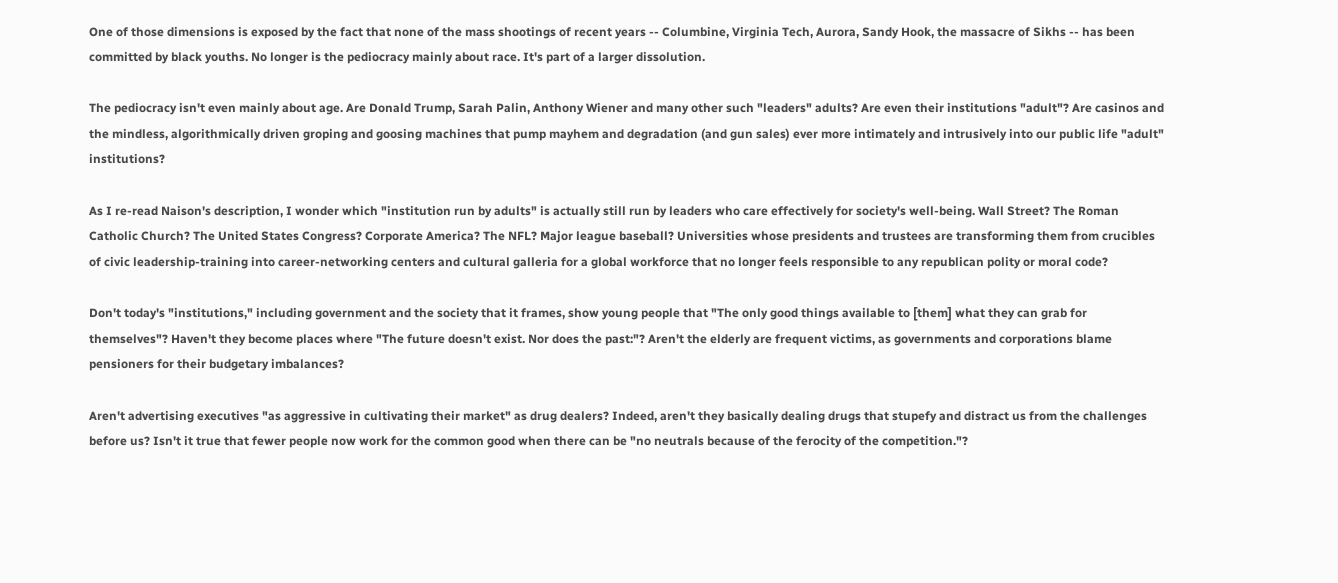One of those dimensions is exposed by the fact that none of the mass shootings of recent years -- Columbine, Virginia Tech, Aurora, Sandy Hook, the massacre of Sikhs -- has been committed by black youths. No longer is the pediocracy mainly about race. It's part of a larger dissolution.

The pediocracy isn't even mainly about age. Are Donald Trump, Sarah Palin, Anthony Wiener and many other such "leaders" adults? Are even their institutions "adult"? Are casinos and the mindless, algorithmically driven groping and goosing machines that pump mayhem and degradation (and gun sales) ever more intimately and intrusively into our public life "adult" institutions?

As I re-read Naison's description, I wonder which "institution run by adults" is actually still run by leaders who care effectively for society's well-being. Wall Street? The Roman Catholic Church? The United States Congress? Corporate America? The NFL? Major league baseball? Universities whose presidents and trustees are transforming them from crucibles of civic leadership-training into career-networking centers and cultural galleria for a global workforce that no longer feels responsible to any republican polity or moral code?

Don't today's "institutions," including government and the society that it frames, show young people that "The only good things available to [them] what they can grab for themselves"? Haven't they become places where "The future doesn't exist. Nor does the past:"? Aren't the elderly are frequent victims, as governments and corporations blame pensioners for their budgetary imbalances?

Aren't advertising executives "as aggressive in cultivating their market" as drug dealers? Indeed, aren't they basically dealing drugs that stupefy and distract us from the challenges before us? Isn't it true that fewer people now work for the common good when there can be "no neutrals because of the ferocity of the competition."?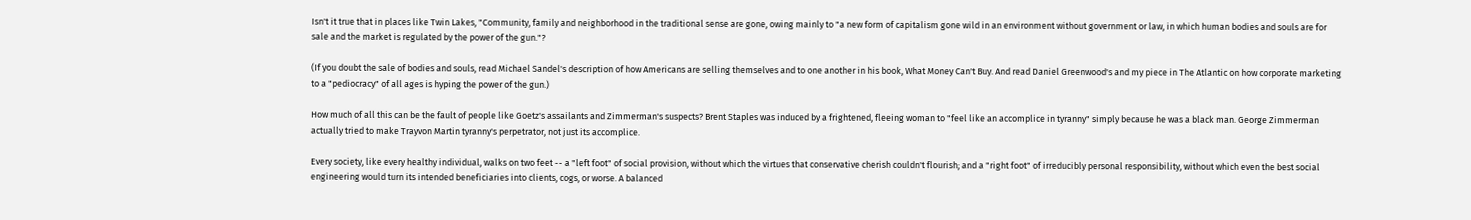Isn't it true that in places like Twin Lakes, "Community, family and neighborhood in the traditional sense are gone, owing mainly to "a new form of capitalism gone wild in an environment without government or law, in which human bodies and souls are for sale and the market is regulated by the power of the gun."?

(If you doubt the sale of bodies and souls, read Michael Sandel's description of how Americans are selling themselves and to one another in his book, What Money Can't Buy. And read Daniel Greenwood's and my piece in The Atlantic on how corporate marketing to a "pediocracy" of all ages is hyping the power of the gun.)

How much of all this can be the fault of people like Goetz's assailants and Zimmerman's suspects? Brent Staples was induced by a frightened, fleeing woman to "feel like an accomplice in tyranny" simply because he was a black man. George Zimmerman actually tried to make Trayvon Martin tyranny's perpetrator, not just its accomplice.

Every society, like every healthy individual, walks on two feet -- a "left foot" of social provision, without which the virtues that conservative cherish couldn't flourish; and a "right foot" of irreducibly personal responsibility, without which even the best social engineering would turn its intended beneficiaries into clients, cogs, or worse. A balanced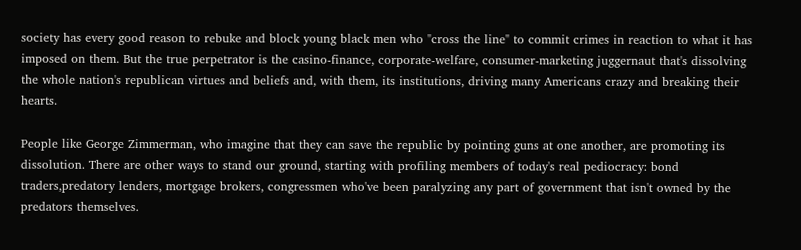society has every good reason to rebuke and block young black men who "cross the line" to commit crimes in reaction to what it has imposed on them. But the true perpetrator is the casino-finance, corporate-welfare, consumer-marketing juggernaut that's dissolving the whole nation's republican virtues and beliefs and, with them, its institutions, driving many Americans crazy and breaking their hearts.

People like George Zimmerman, who imagine that they can save the republic by pointing guns at one another, are promoting its dissolution. There are other ways to stand our ground, starting with profiling members of today's real pediocracy: bond traders,predatory lenders, mortgage brokers, congressmen who've been paralyzing any part of government that isn't owned by the predators themselves.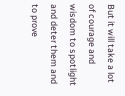But it will take a lot of courage and wisdom to spotlight and deter them and to prove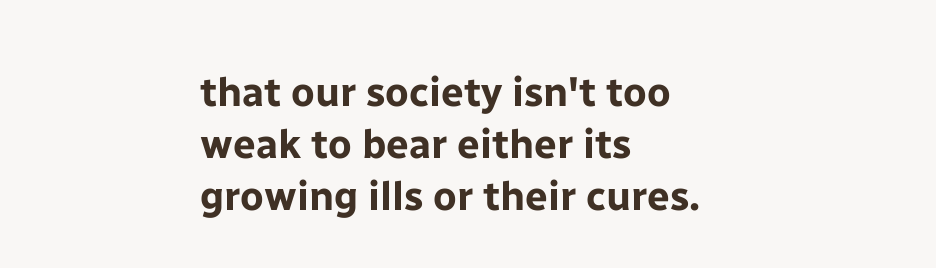that our society isn't too weak to bear either its growing ills or their cures.